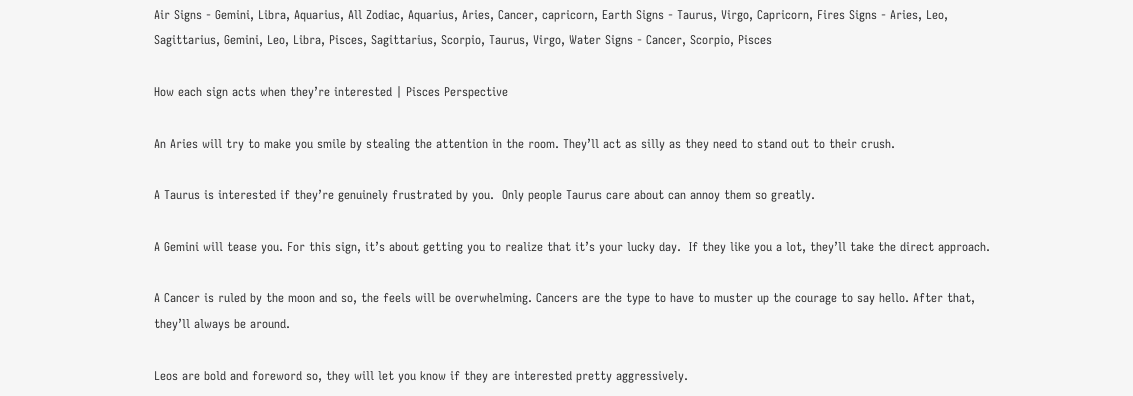Air Signs - Gemini, Libra, Aquarius, All Zodiac, Aquarius, Aries, Cancer, capricorn, Earth Signs - Taurus, Virgo, Capricorn, Fires Signs - Aries, Leo, Sagittarius, Gemini, Leo, Libra, Pisces, Sagittarius, Scorpio, Taurus, Virgo, Water Signs - Cancer, Scorpio, Pisces

How each sign acts when they’re interested | Pisces Perspective

An Aries will try to make you smile by stealing the attention in the room. They’ll act as silly as they need to stand out to their crush.

A Taurus is interested if they’re genuinely frustrated by you.  Only people Taurus care about can annoy them so greatly.

A Gemini will tease you. For this sign, it’s about getting you to realize that it’s your lucky day.  If they like you a lot, they’ll take the direct approach.

A Cancer is ruled by the moon and so, the feels will be overwhelming. Cancers are the type to have to muster up the courage to say hello. After that, they’ll always be around.

Leos are bold and foreword so, they will let you know if they are interested pretty aggressively.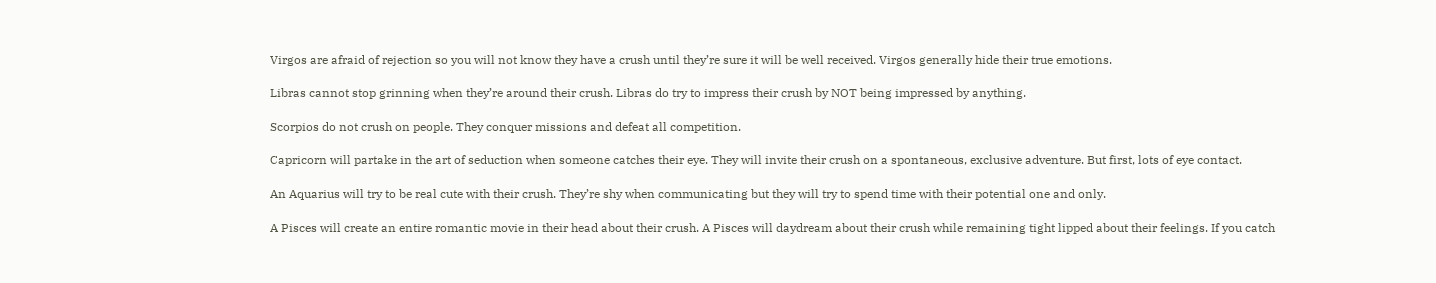Virgos are afraid of rejection so you will not know they have a crush until they’re sure it will be well received. Virgos generally hide their true emotions.

Libras cannot stop grinning when they’re around their crush. Libras do try to impress their crush by NOT being impressed by anything.

Scorpios do not crush on people. They conquer missions and defeat all competition.

Capricorn will partake in the art of seduction when someone catches their eye. They will invite their crush on a spontaneous, exclusive adventure. But first, lots of eye contact.

An Aquarius will try to be real cute with their crush. They’re shy when communicating but they will try to spend time with their potential one and only.

A Pisces will create an entire romantic movie in their head about their crush. A Pisces will daydream about their crush while remaining tight lipped about their feelings. If you catch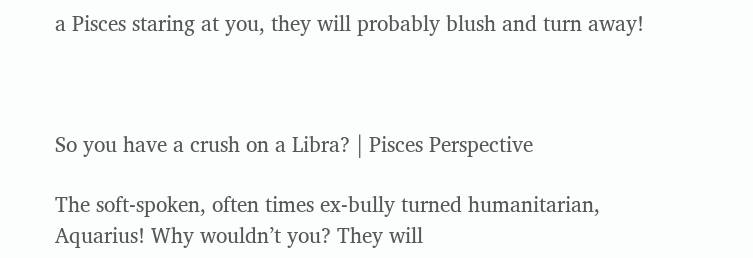a Pisces staring at you, they will probably blush and turn away!



So you have a crush on a Libra? | Pisces Perspective

The soft-spoken, often times ex-bully turned humanitarian, Aquarius! Why wouldn’t you? They will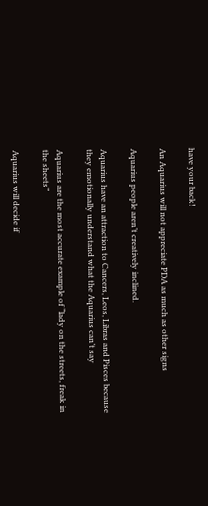have your back!

An Aquarius will not appreciate PDA as much as other signs

Aquarius people aren’t creatively inclined.

Aquarius have an attraction to Cancers, Leos, Libras and Pisces because they emotionally understand what the Aquarius can’t say

Aquarius are the most accurate example of “lady on the streets, freak in the sheets”

Aquarius will decide if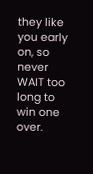they like you early on, so never WAIT too long to win one over.